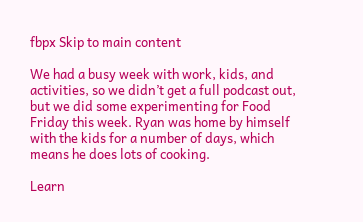fbpx Skip to main content

We had a busy week with work, kids, and activities, so we didn’t get a full podcast out, but we did some experimenting for Food Friday this week. Ryan was home by himself with the kids for a number of days, which means he does lots of cooking.

Learn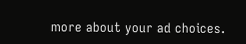more about your ad choices.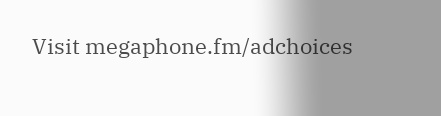Visit megaphone.fm/adchoices